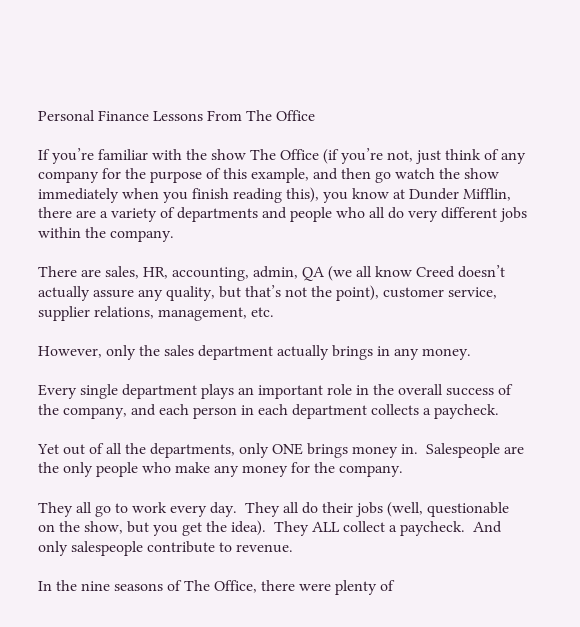Personal Finance Lessons From The Office

If you’re familiar with the show The Office (if you’re not, just think of any company for the purpose of this example, and then go watch the show immediately when you finish reading this), you know at Dunder Mifflin, there are a variety of departments and people who all do very different jobs within the company.

There are sales, HR, accounting, admin, QA (we all know Creed doesn’t actually assure any quality, but that’s not the point), customer service, supplier relations, management, etc.

However, only the sales department actually brings in any money.

Every single department plays an important role in the overall success of the company, and each person in each department collects a paycheck.

Yet out of all the departments, only ONE brings money in.  Salespeople are the only people who make any money for the company.

They all go to work every day.  They all do their jobs (well, questionable on the show, but you get the idea).  They ALL collect a paycheck.  And only salespeople contribute to revenue.

In the nine seasons of The Office, there were plenty of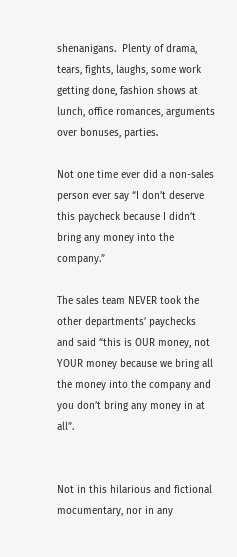shenanigans.  Plenty of drama, tears, fights, laughs, some work getting done, fashion shows at lunch, office romances, arguments over bonuses, parties.

Not one time ever did a non-sales person ever say “I don’t deserve this paycheck because I didn’t bring any money into the company.”

The sales team NEVER took the other departments’ paychecks and said “this is OUR money, not YOUR money because we bring all the money into the company and you don’t bring any money in at all”.


Not in this hilarious and fictional mocumentary, nor in any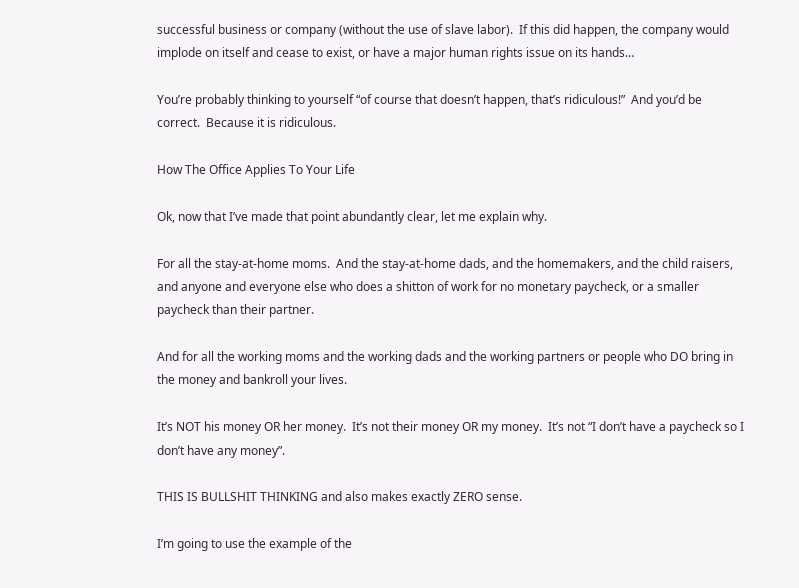successful business or company (without the use of slave labor).  If this did happen, the company would implode on itself and cease to exist, or have a major human rights issue on its hands…

You’re probably thinking to yourself “of course that doesn’t happen, that’s ridiculous!”  And you’d be correct.  Because it is ridiculous.

How The Office Applies To Your Life

Ok, now that I’ve made that point abundantly clear, let me explain why.

For all the stay-at-home moms.  And the stay-at-home dads, and the homemakers, and the child raisers, and anyone and everyone else who does a shitton of work for no monetary paycheck, or a smaller paycheck than their partner.

And for all the working moms and the working dads and the working partners or people who DO bring in the money and bankroll your lives.

It’s NOT his money OR her money.  It’s not their money OR my money.  It’s not “I don’t have a paycheck so I don’t have any money”.

THIS IS BULLSHIT THINKING and also makes exactly ZERO sense.

I’m going to use the example of the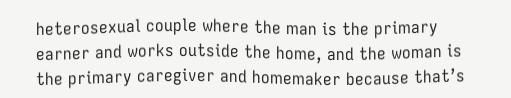heterosexual couple where the man is the primary earner and works outside the home, and the woman is the primary caregiver and homemaker because that’s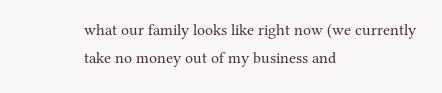what our family looks like right now (we currently take no money out of my business and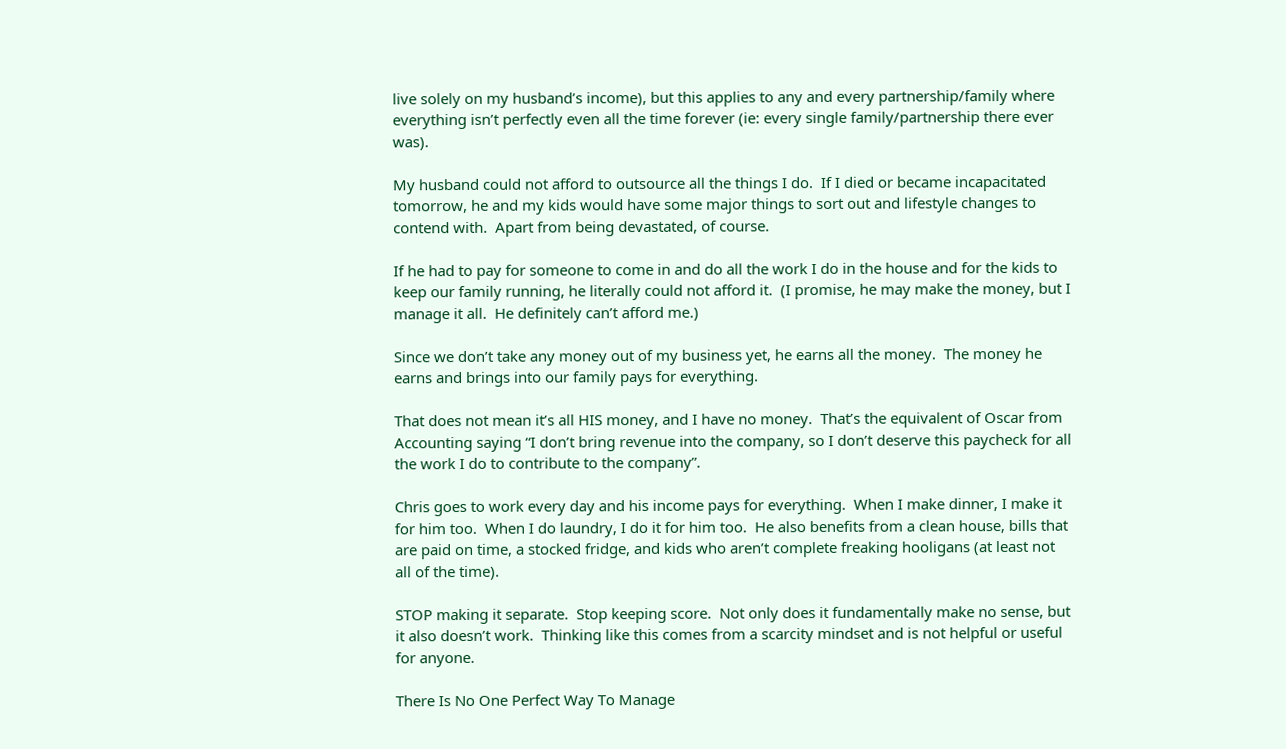live solely on my husband’s income), but this applies to any and every partnership/family where everything isn’t perfectly even all the time forever (ie: every single family/partnership there ever was).

My husband could not afford to outsource all the things I do.  If I died or became incapacitated tomorrow, he and my kids would have some major things to sort out and lifestyle changes to contend with.  Apart from being devastated, of course.

If he had to pay for someone to come in and do all the work I do in the house and for the kids to keep our family running, he literally could not afford it.  (I promise, he may make the money, but I manage it all.  He definitely can’t afford me.)

Since we don’t take any money out of my business yet, he earns all the money.  The money he earns and brings into our family pays for everything.

That does not mean it’s all HIS money, and I have no money.  That’s the equivalent of Oscar from Accounting saying “I don’t bring revenue into the company, so I don’t deserve this paycheck for all the work I do to contribute to the company”.

Chris goes to work every day and his income pays for everything.  When I make dinner, I make it for him too.  When I do laundry, I do it for him too.  He also benefits from a clean house, bills that are paid on time, a stocked fridge, and kids who aren’t complete freaking hooligans (at least not all of the time).

STOP making it separate.  Stop keeping score.  Not only does it fundamentally make no sense, but it also doesn’t work.  Thinking like this comes from a scarcity mindset and is not helpful or useful for anyone.

There Is No One Perfect Way To Manage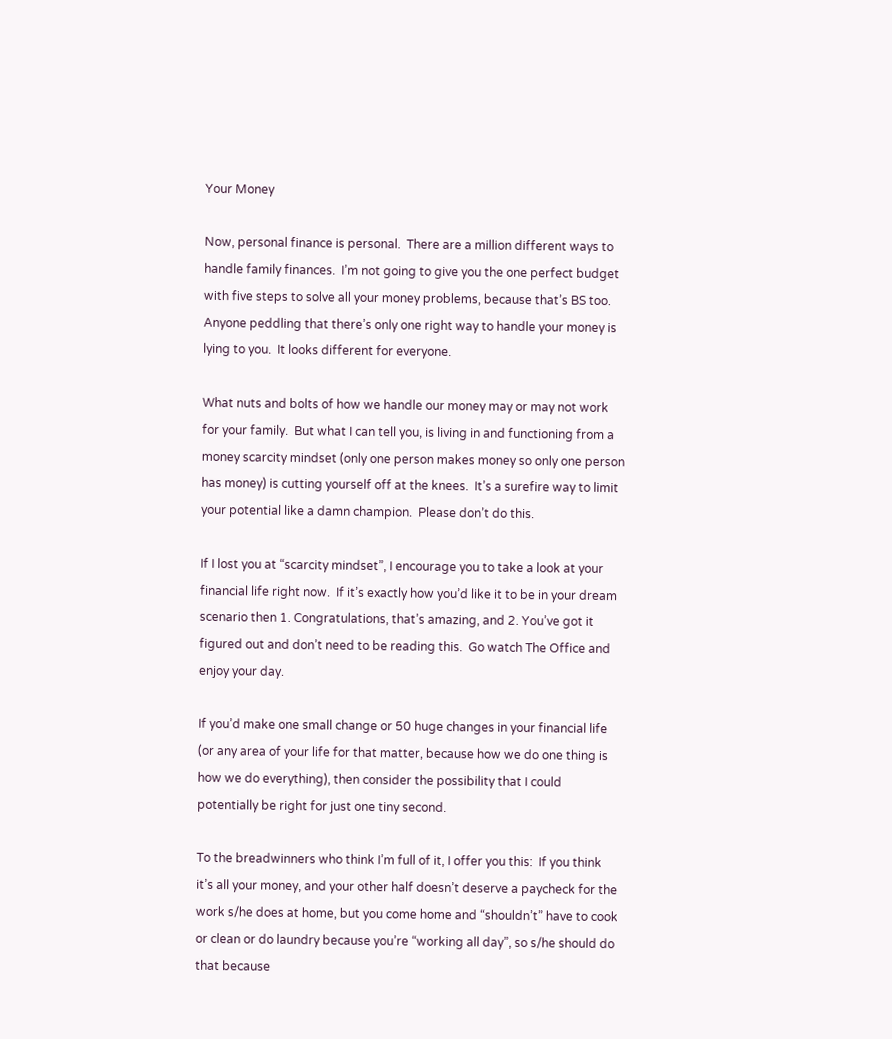Your Money

Now, personal finance is personal.  There are a million different ways to handle family finances.  I’m not going to give you the one perfect budget with five steps to solve all your money problems, because that’s BS too.  Anyone peddling that there’s only one right way to handle your money is lying to you.  It looks different for everyone.

What nuts and bolts of how we handle our money may or may not work for your family.  But what I can tell you, is living in and functioning from a money scarcity mindset (only one person makes money so only one person has money) is cutting yourself off at the knees.  It’s a surefire way to limit your potential like a damn champion.  Please don’t do this.

If I lost you at “scarcity mindset”, I encourage you to take a look at your financial life right now.  If it’s exactly how you’d like it to be in your dream scenario then 1. Congratulations, that’s amazing, and 2. You’ve got it figured out and don’t need to be reading this.  Go watch The Office and enjoy your day.

If you’d make one small change or 50 huge changes in your financial life (or any area of your life for that matter, because how we do one thing is how we do everything), then consider the possibility that I could potentially be right for just one tiny second.

To the breadwinners who think I’m full of it, I offer you this:  If you think it’s all your money, and your other half doesn’t deserve a paycheck for the work s/he does at home, but you come home and “shouldn’t” have to cook or clean or do laundry because you’re “working all day”, so s/he should do that because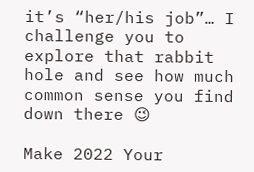it’s “her/his job”… I challenge you to explore that rabbit hole and see how much common sense you find down there 😉

Make 2022 Your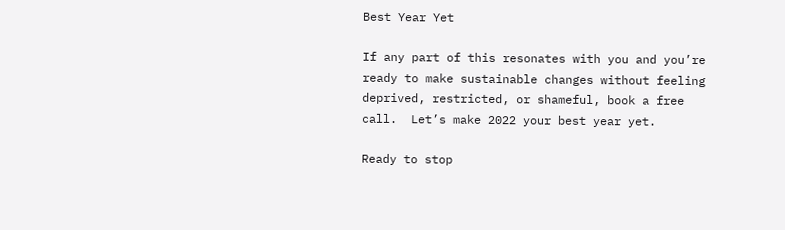Best Year Yet

If any part of this resonates with you and you’re ready to make sustainable changes without feeling deprived, restricted, or shameful, book a free call.  Let’s make 2022 your best year yet.

Ready to stop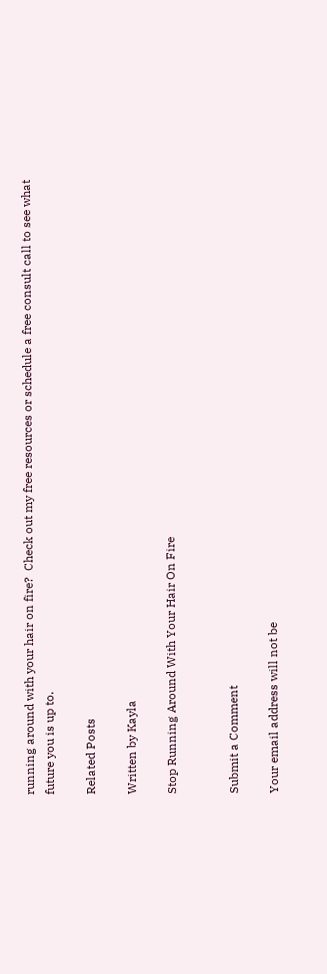running around with your hair on fire?  Check out my free resources or schedule a free consult call to see what future you is up to.

Related Posts

Written by Kayla

Stop Running Around With Your Hair On Fire


Submit a Comment

Your email address will not be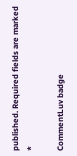published. Required fields are marked *

CommentLuv badge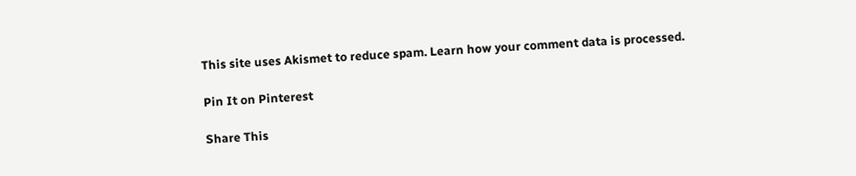This site uses Akismet to reduce spam. Learn how your comment data is processed.

Pin It on Pinterest

Share This